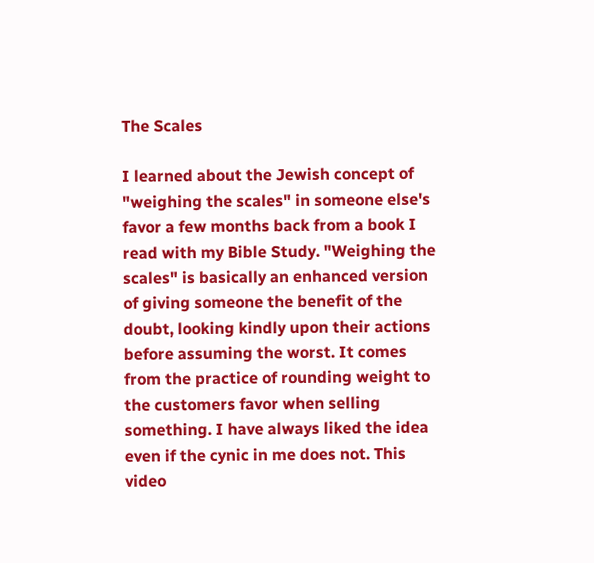The Scales

I learned about the Jewish concept of "weighing the scales" in someone else's favor a few months back from a book I read with my Bible Study. "Weighing the scales" is basically an enhanced version of giving someone the benefit of the doubt, looking kindly upon their actions before assuming the worst. It comes from the practice of rounding weight to the customers favor when selling something. I have always liked the idea even if the cynic in me does not. This video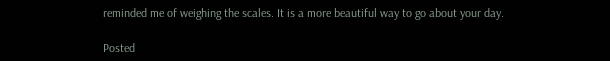reminded me of weighing the scales. It is a more beautiful way to go about your day.

Posted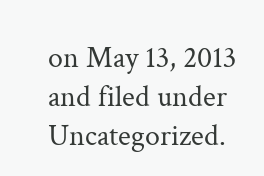on May 13, 2013 and filed under Uncategorized.